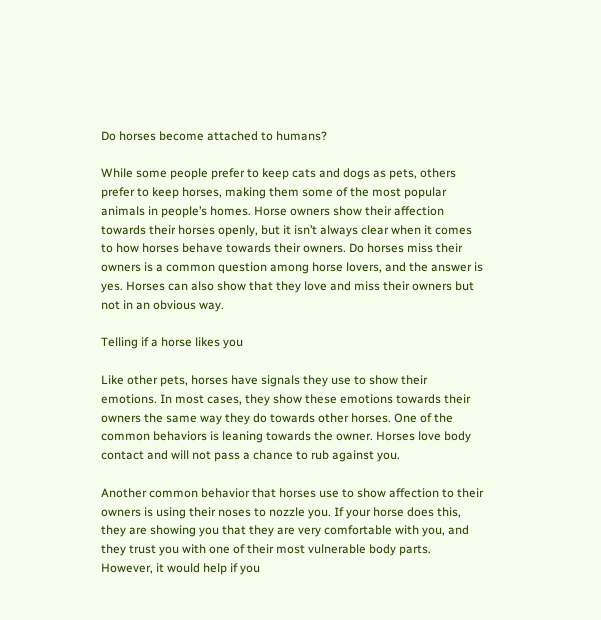Do horses become attached to humans?

While some people prefer to keep cats and dogs as pets, others prefer to keep horses, making them some of the most popular animals in people’s homes. Horse owners show their affection towards their horses openly, but it isn’t always clear when it comes to how horses behave towards their owners. Do horses miss their owners is a common question among horse lovers, and the answer is yes. Horses can also show that they love and miss their owners but not in an obvious way.

Telling if a horse likes you

Like other pets, horses have signals they use to show their emotions. In most cases, they show these emotions towards their owners the same way they do towards other horses. One of the common behaviors is leaning towards the owner. Horses love body contact and will not pass a chance to rub against you.

Another common behavior that horses use to show affection to their owners is using their noses to nozzle you. If your horse does this, they are showing you that they are very comfortable with you, and they trust you with one of their most vulnerable body parts. However, it would help if you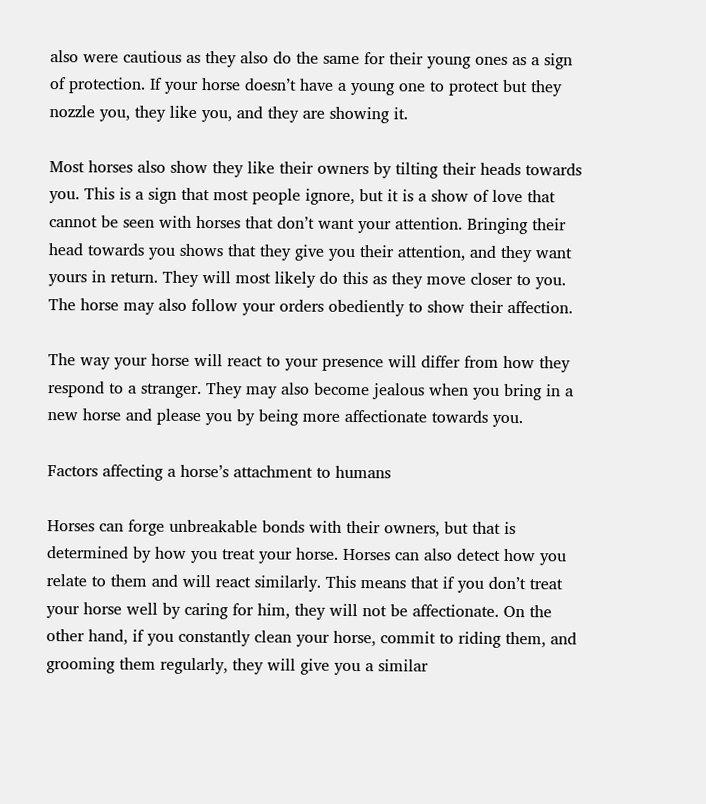also were cautious as they also do the same for their young ones as a sign of protection. If your horse doesn’t have a young one to protect but they nozzle you, they like you, and they are showing it.

Most horses also show they like their owners by tilting their heads towards you. This is a sign that most people ignore, but it is a show of love that cannot be seen with horses that don’t want your attention. Bringing their head towards you shows that they give you their attention, and they want yours in return. They will most likely do this as they move closer to you. The horse may also follow your orders obediently to show their affection.

The way your horse will react to your presence will differ from how they respond to a stranger. They may also become jealous when you bring in a new horse and please you by being more affectionate towards you.

Factors affecting a horse’s attachment to humans

Horses can forge unbreakable bonds with their owners, but that is determined by how you treat your horse. Horses can also detect how you relate to them and will react similarly. This means that if you don’t treat your horse well by caring for him, they will not be affectionate. On the other hand, if you constantly clean your horse, commit to riding them, and grooming them regularly, they will give you a similar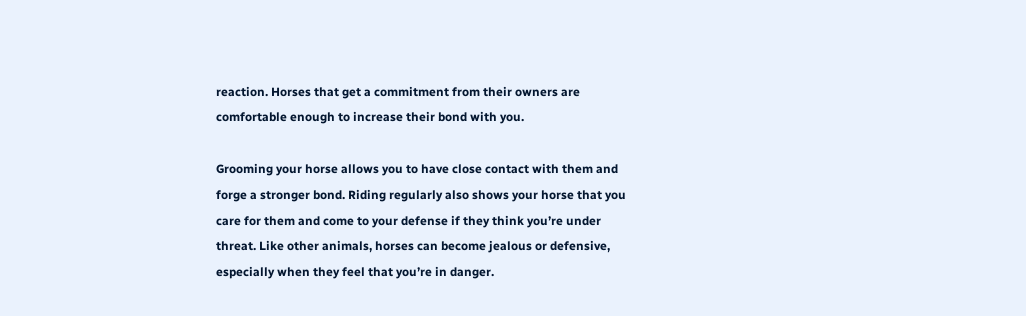reaction. Horses that get a commitment from their owners are comfortable enough to increase their bond with you.

Grooming your horse allows you to have close contact with them and forge a stronger bond. Riding regularly also shows your horse that you care for them and come to your defense if they think you’re under threat. Like other animals, horses can become jealous or defensive, especially when they feel that you’re in danger.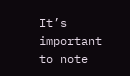It’s important to note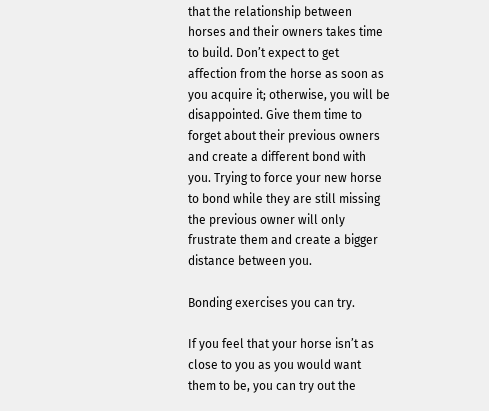that the relationship between horses and their owners takes time to build. Don’t expect to get affection from the horse as soon as you acquire it; otherwise, you will be disappointed. Give them time to forget about their previous owners and create a different bond with you. Trying to force your new horse to bond while they are still missing the previous owner will only frustrate them and create a bigger distance between you.

Bonding exercises you can try.

If you feel that your horse isn’t as close to you as you would want them to be, you can try out the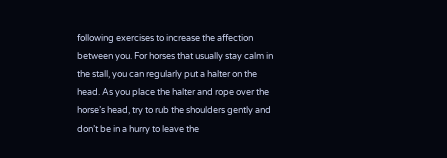following exercises to increase the affection between you. For horses that usually stay calm in the stall, you can regularly put a halter on the head. As you place the halter and rope over the horse’s head, try to rub the shoulders gently and don’t be in a hurry to leave the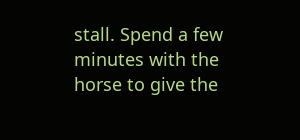stall. Spend a few minutes with the horse to give the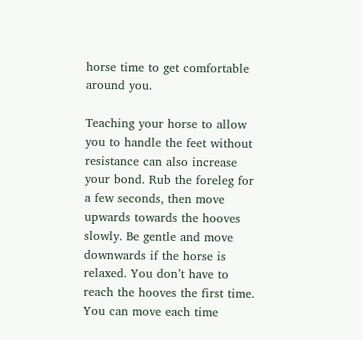horse time to get comfortable around you.

Teaching your horse to allow you to handle the feet without resistance can also increase your bond. Rub the foreleg for a few seconds, then move upwards towards the hooves slowly. Be gentle and move downwards if the horse is relaxed. You don’t have to reach the hooves the first time. You can move each time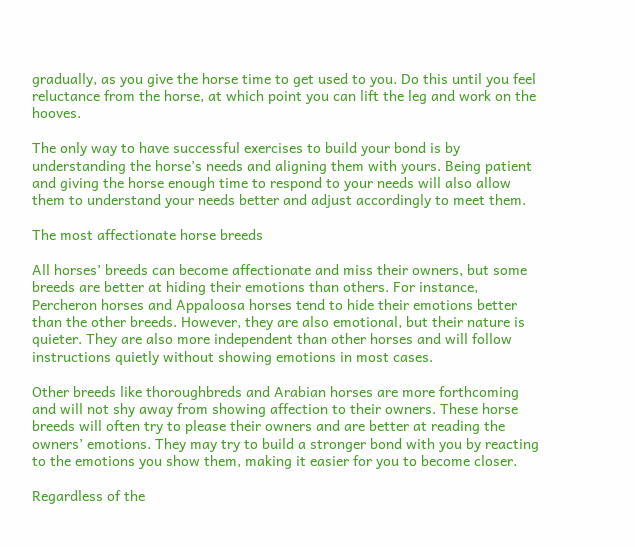gradually, as you give the horse time to get used to you. Do this until you feel reluctance from the horse, at which point you can lift the leg and work on the hooves.

The only way to have successful exercises to build your bond is by understanding the horse’s needs and aligning them with yours. Being patient and giving the horse enough time to respond to your needs will also allow them to understand your needs better and adjust accordingly to meet them.

The most affectionate horse breeds

All horses’ breeds can become affectionate and miss their owners, but some breeds are better at hiding their emotions than others. For instance, Percheron horses and Appaloosa horses tend to hide their emotions better than the other breeds. However, they are also emotional, but their nature is quieter. They are also more independent than other horses and will follow instructions quietly without showing emotions in most cases.

Other breeds like thoroughbreds and Arabian horses are more forthcoming and will not shy away from showing affection to their owners. These horse breeds will often try to please their owners and are better at reading the owners’ emotions. They may try to build a stronger bond with you by reacting to the emotions you show them, making it easier for you to become closer.

Regardless of the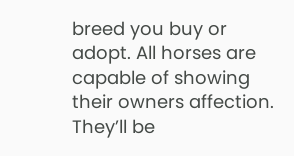breed you buy or adopt. All horses are capable of showing their owners affection. They’ll be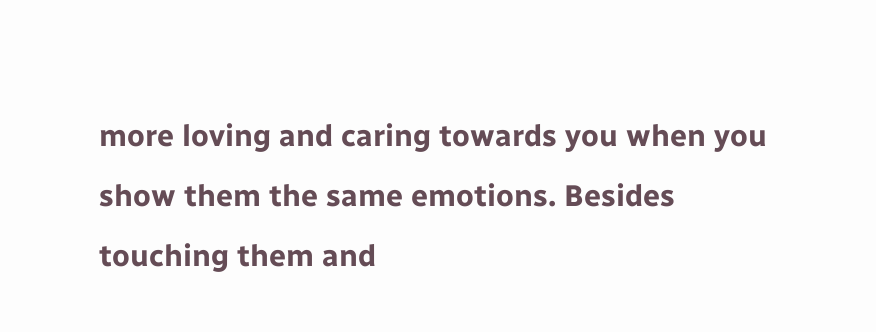more loving and caring towards you when you show them the same emotions. Besides touching them and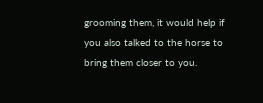grooming them, it would help if you also talked to the horse to bring them closer to you.